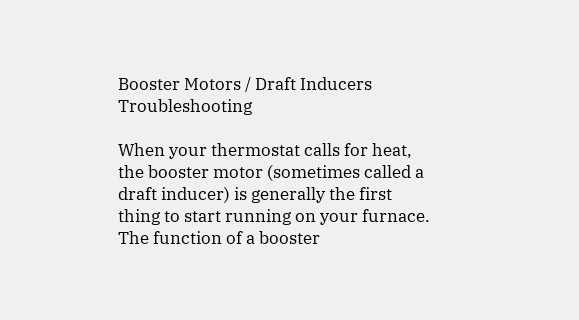Booster Motors / Draft Inducers Troubleshooting

When your thermostat calls for heat, the booster motor (sometimes called a draft inducer) is generally the first thing to start running on your furnace. The function of a booster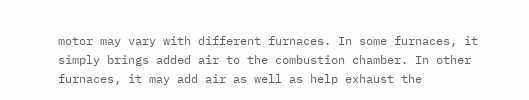motor may vary with different furnaces. In some furnaces, it simply brings added air to the combustion chamber. In other furnaces, it may add air as well as help exhaust the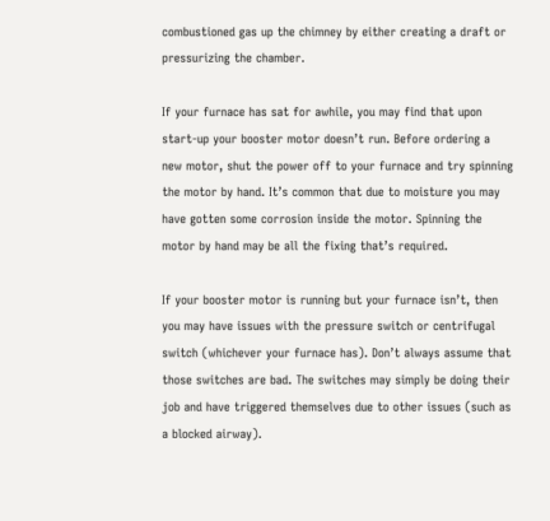combustioned gas up the chimney by either creating a draft or pressurizing the chamber.

If your furnace has sat for awhile, you may find that upon start-up your booster motor doesn’t run. Before ordering a new motor, shut the power off to your furnace and try spinning the motor by hand. It’s common that due to moisture you may have gotten some corrosion inside the motor. Spinning the motor by hand may be all the fixing that’s required.

If your booster motor is running but your furnace isn’t, then you may have issues with the pressure switch or centrifugal switch (whichever your furnace has). Don’t always assume that those switches are bad. The switches may simply be doing their job and have triggered themselves due to other issues (such as a blocked airway).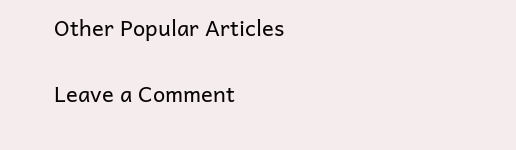Other Popular Articles

Leave a Comment